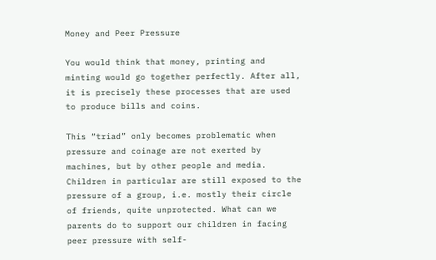Money and Peer Pressure

You would think that money, printing and minting would go together perfectly. After all, it is precisely these processes that are used to produce bills and coins.

This “triad” only becomes problematic when pressure and coinage are not exerted by machines, but by other people and media. Children in particular are still exposed to the pressure of a group, i.e. mostly their circle of friends, quite unprotected. What can we parents do to support our children in facing peer pressure with self-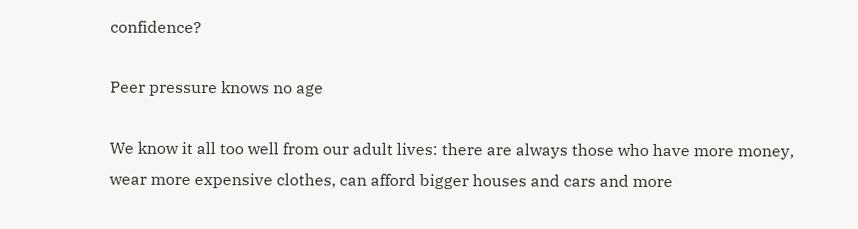confidence?

Peer pressure knows no age

We know it all too well from our adult lives: there are always those who have more money, wear more expensive clothes, can afford bigger houses and cars and more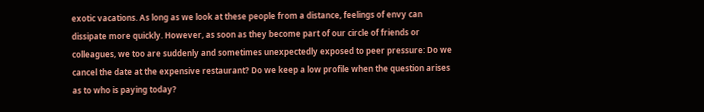exotic vacations. As long as we look at these people from a distance, feelings of envy can dissipate more quickly. However, as soon as they become part of our circle of friends or colleagues, we too are suddenly and sometimes unexpectedly exposed to peer pressure: Do we cancel the date at the expensive restaurant? Do we keep a low profile when the question arises as to who is paying today?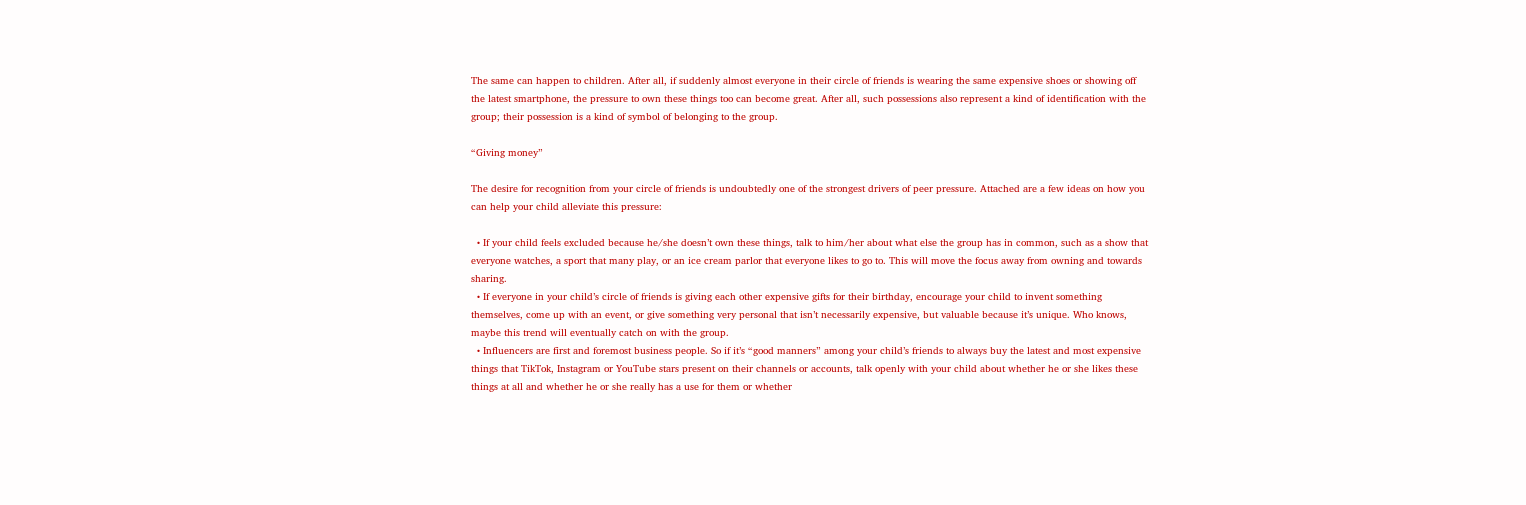The same can happen to children. After all, if suddenly almost everyone in their circle of friends is wearing the same expensive shoes or showing off the latest smartphone, the pressure to own these things too can become great. After all, such possessions also represent a kind of identification with the group; their possession is a kind of symbol of belonging to the group.

“Giving money”

The desire for recognition from your circle of friends is undoubtedly one of the strongest drivers of peer pressure. Attached are a few ideas on how you can help your child alleviate this pressure:

  • If your child feels excluded because he/she doesn’t own these things, talk to him/her about what else the group has in common, such as a show that everyone watches, a sport that many play, or an ice cream parlor that everyone likes to go to. This will move the focus away from owning and towards sharing.
  • If everyone in your child’s circle of friends is giving each other expensive gifts for their birthday, encourage your child to invent something themselves, come up with an event, or give something very personal that isn’t necessarily expensive, but valuable because it’s unique. Who knows, maybe this trend will eventually catch on with the group.
  • Influencers are first and foremost business people. So if it’s “good manners” among your child’s friends to always buy the latest and most expensive things that TikTok, Instagram or YouTube stars present on their channels or accounts, talk openly with your child about whether he or she likes these things at all and whether he or she really has a use for them or whether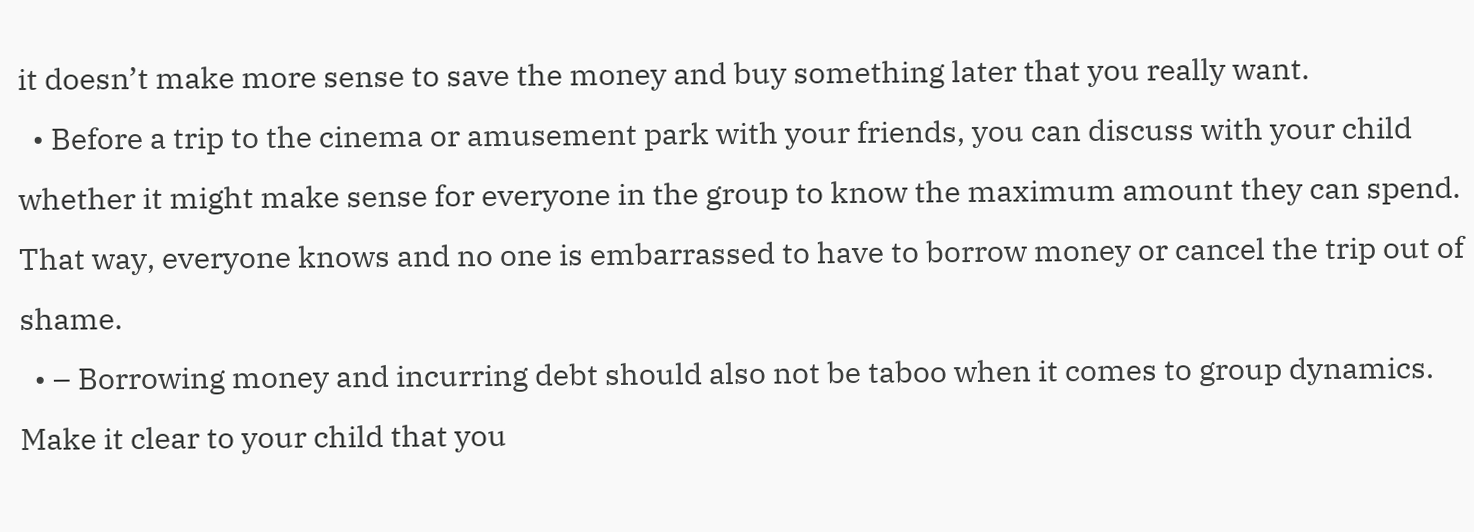it doesn’t make more sense to save the money and buy something later that you really want.
  • Before a trip to the cinema or amusement park with your friends, you can discuss with your child whether it might make sense for everyone in the group to know the maximum amount they can spend. That way, everyone knows and no one is embarrassed to have to borrow money or cancel the trip out of shame.
  • – Borrowing money and incurring debt should also not be taboo when it comes to group dynamics. Make it clear to your child that you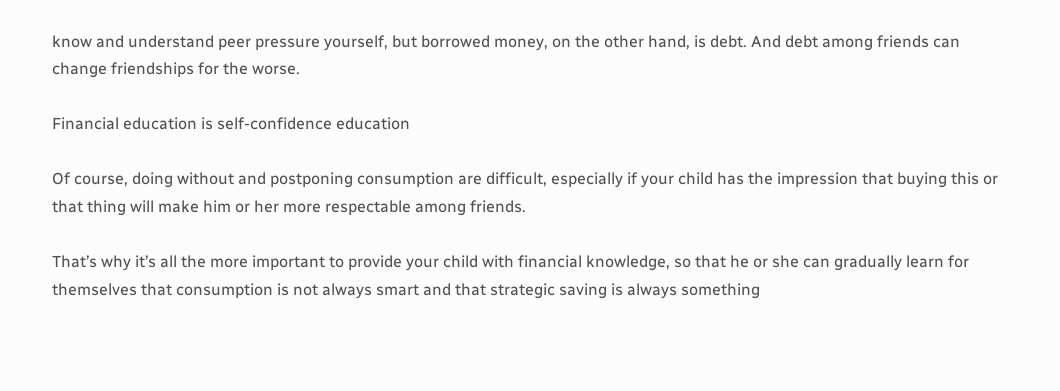know and understand peer pressure yourself, but borrowed money, on the other hand, is debt. And debt among friends can change friendships for the worse.

Financial education is self-confidence education

Of course, doing without and postponing consumption are difficult, especially if your child has the impression that buying this or that thing will make him or her more respectable among friends.

That’s why it’s all the more important to provide your child with financial knowledge, so that he or she can gradually learn for themselves that consumption is not always smart and that strategic saving is always something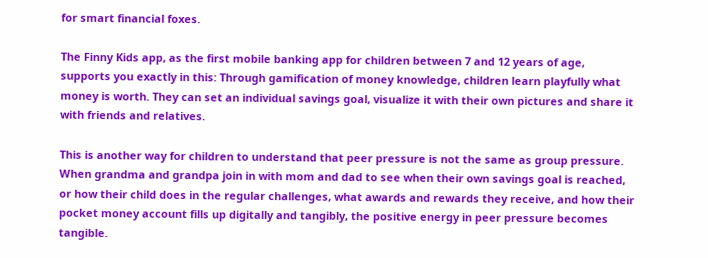for smart financial foxes.

The Finny Kids app, as the first mobile banking app for children between 7 and 12 years of age, supports you exactly in this: Through gamification of money knowledge, children learn playfully what money is worth. They can set an individual savings goal, visualize it with their own pictures and share it with friends and relatives.

This is another way for children to understand that peer pressure is not the same as group pressure. When grandma and grandpa join in with mom and dad to see when their own savings goal is reached, or how their child does in the regular challenges, what awards and rewards they receive, and how their pocket money account fills up digitally and tangibly, the positive energy in peer pressure becomes tangible.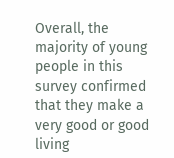Overall, the majority of young people in this survey confirmed that they make a very good or good living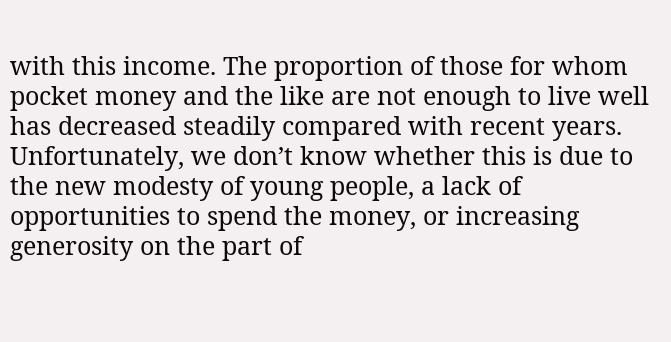with this income. The proportion of those for whom pocket money and the like are not enough to live well has decreased steadily compared with recent years. Unfortunately, we don’t know whether this is due to the new modesty of young people, a lack of opportunities to spend the money, or increasing generosity on the part of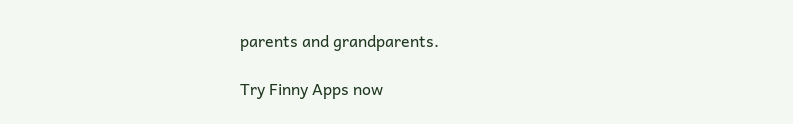parents and grandparents.

Try Finny Apps now